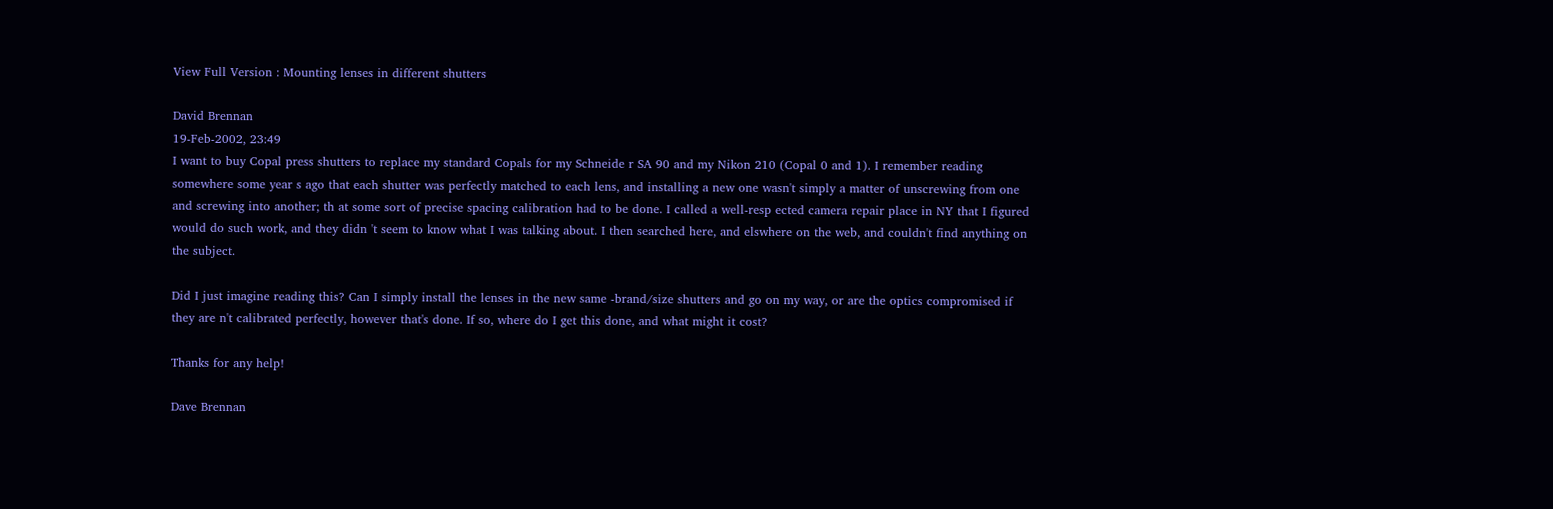View Full Version : Mounting lenses in different shutters

David Brennan
19-Feb-2002, 23:49
I want to buy Copal press shutters to replace my standard Copals for my Schneide r SA 90 and my Nikon 210 (Copal 0 and 1). I remember reading somewhere some year s ago that each shutter was perfectly matched to each lens, and installing a new one wasn't simply a matter of unscrewing from one and screwing into another; th at some sort of precise spacing calibration had to be done. I called a well-resp ected camera repair place in NY that I figured would do such work, and they didn 't seem to know what I was talking about. I then searched here, and elswhere on the web, and couldn't find anything on the subject.

Did I just imagine reading this? Can I simply install the lenses in the new same -brand/size shutters and go on my way, or are the optics compromised if they are n't calibrated perfectly, however that's done. If so, where do I get this done, and what might it cost?

Thanks for any help!

Dave Brennan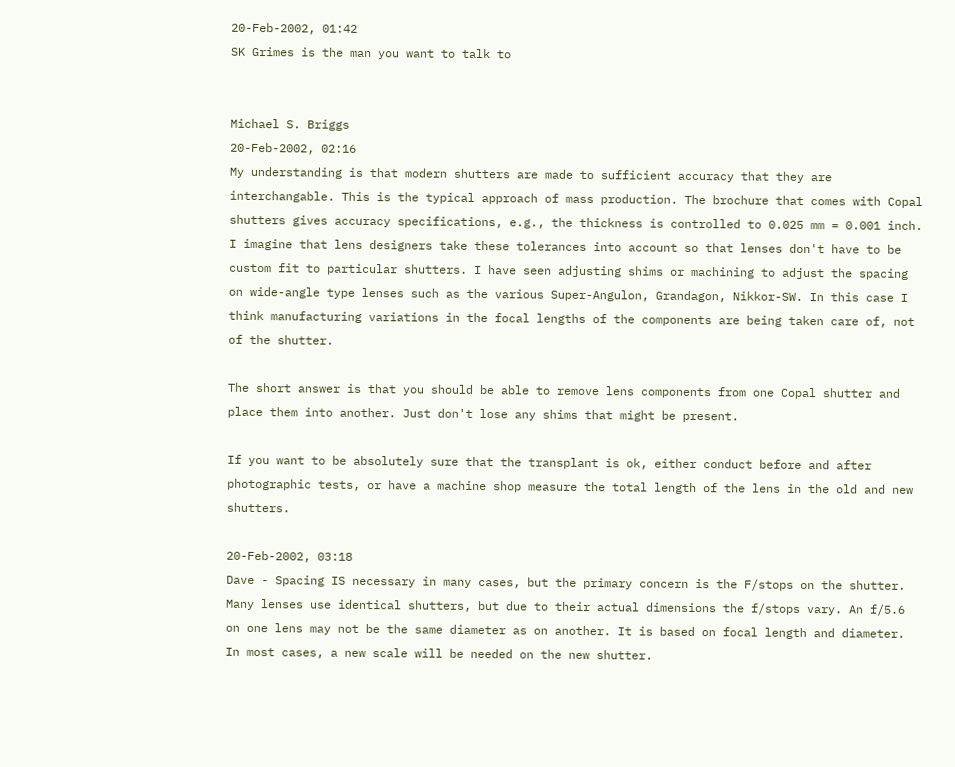20-Feb-2002, 01:42
SK Grimes is the man you want to talk to


Michael S. Briggs
20-Feb-2002, 02:16
My understanding is that modern shutters are made to sufficient accuracy that they are interchangable. This is the typical approach of mass production. The brochure that comes with Copal shutters gives accuracy specifications, e.g., the thickness is controlled to 0.025 mm = 0.001 inch. I imagine that lens designers take these tolerances into account so that lenses don't have to be custom fit to particular shutters. I have seen adjusting shims or machining to adjust the spacing on wide-angle type lenses such as the various Super-Angulon, Grandagon, Nikkor-SW. In this case I think manufacturing variations in the focal lengths of the components are being taken care of, not of the shutter.

The short answer is that you should be able to remove lens components from one Copal shutter and place them into another. Just don't lose any shims that might be present.

If you want to be absolutely sure that the transplant is ok, either conduct before and after photographic tests, or have a machine shop measure the total length of the lens in the old and new shutters.

20-Feb-2002, 03:18
Dave - Spacing IS necessary in many cases, but the primary concern is the F/stops on the shutter. Many lenses use identical shutters, but due to their actual dimensions the f/stops vary. An f/5.6 on one lens may not be the same diameter as on another. It is based on focal length and diameter. In most cases, a new scale will be needed on the new shutter.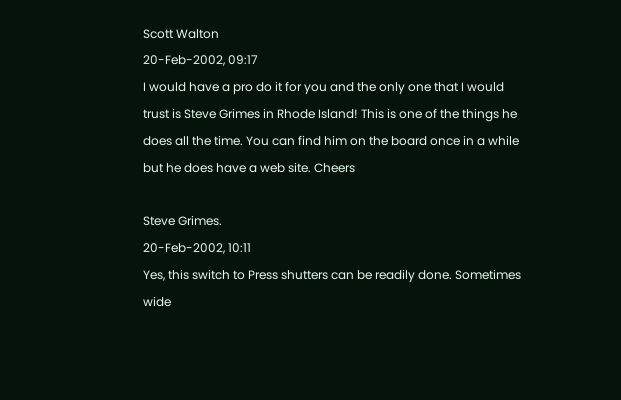Scott Walton
20-Feb-2002, 09:17
I would have a pro do it for you and the only one that I would trust is Steve Grimes in Rhode Island! This is one of the things he does all the time. You can find him on the board once in a while but he does have a web site. Cheers

Steve Grimes.
20-Feb-2002, 10:11
Yes, this switch to Press shutters can be readily done. Sometimes wide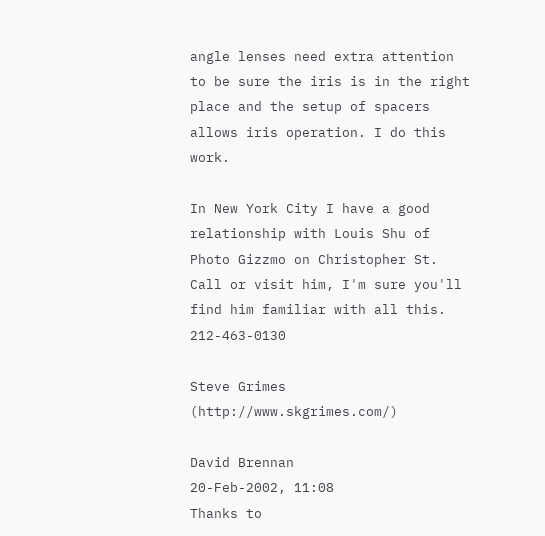angle lenses need extra attention to be sure the iris is in the right place and the setup of spacers allows iris operation. I do this work.

In New York City I have a good relationship with Louis Shu of Photo Gizzmo on Christopher St. Call or visit him, I'm sure you'll find him familiar with all this. 212-463-0130

Steve Grimes (http://www.skgrimes.com/)

David Brennan
20-Feb-2002, 11:08
Thanks to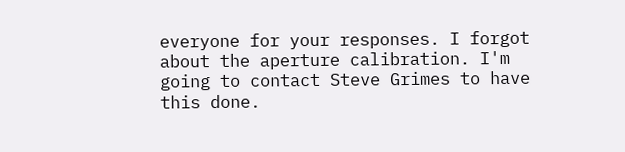everyone for your responses. I forgot about the aperture calibration. I'm going to contact Steve Grimes to have this done.